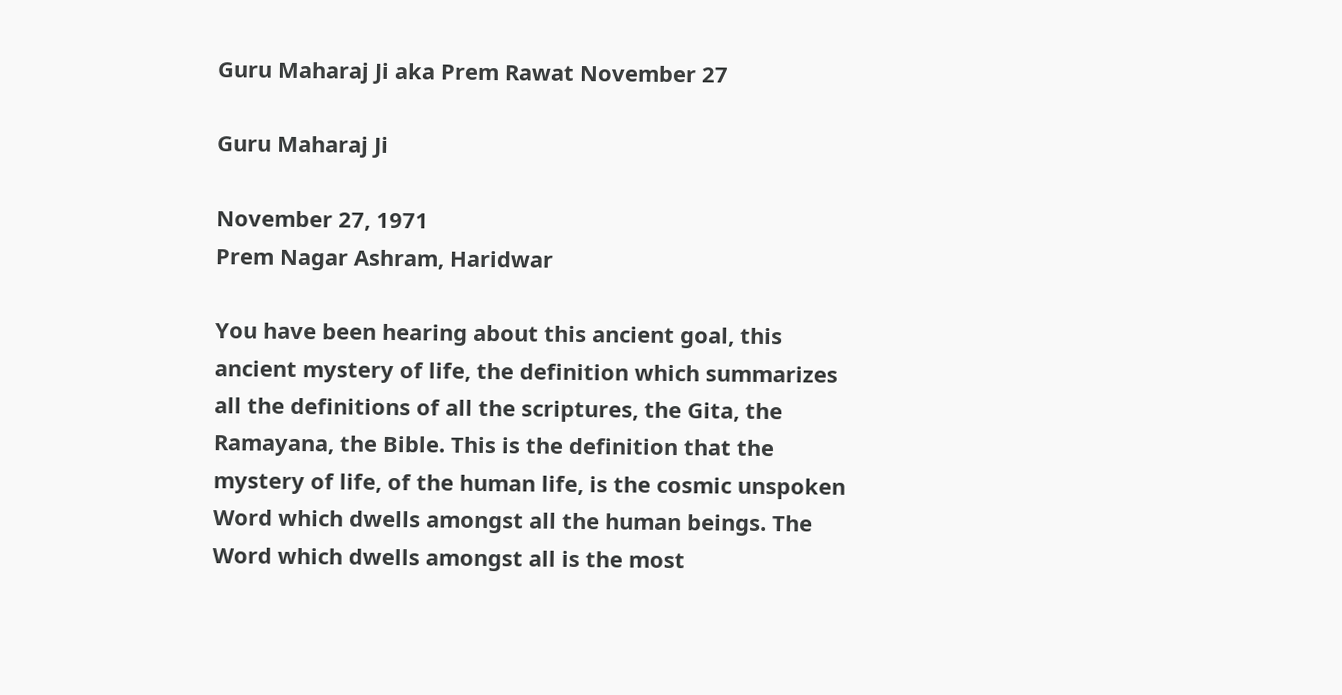Guru Maharaj Ji aka Prem Rawat November 27

Guru Maharaj Ji

November 27, 1971
Prem Nagar Ashram, Haridwar

You have been hearing about this ancient goal, this ancient mystery of life, the definition which summarizes all the definitions of all the scriptures, the Gita, the Ramayana, the Bible. This is the definition that the mystery of life, of the human life, is the cosmic unspoken Word which dwells amongst all the human beings. The Word which dwells amongst all is the most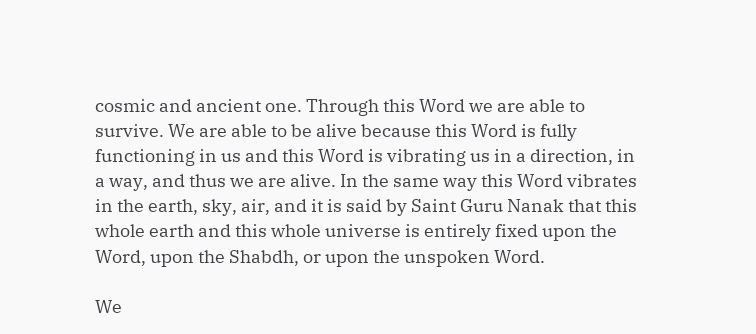cosmic and ancient one. Through this Word we are able to survive. We are able to be alive because this Word is fully functioning in us and this Word is vibrating us in a direction, in a way, and thus we are alive. In the same way this Word vibrates in the earth, sky, air, and it is said by Saint Guru Nanak that this whole earth and this whole universe is entirely fixed upon the Word, upon the Shabdh, or upon the unspoken Word.

We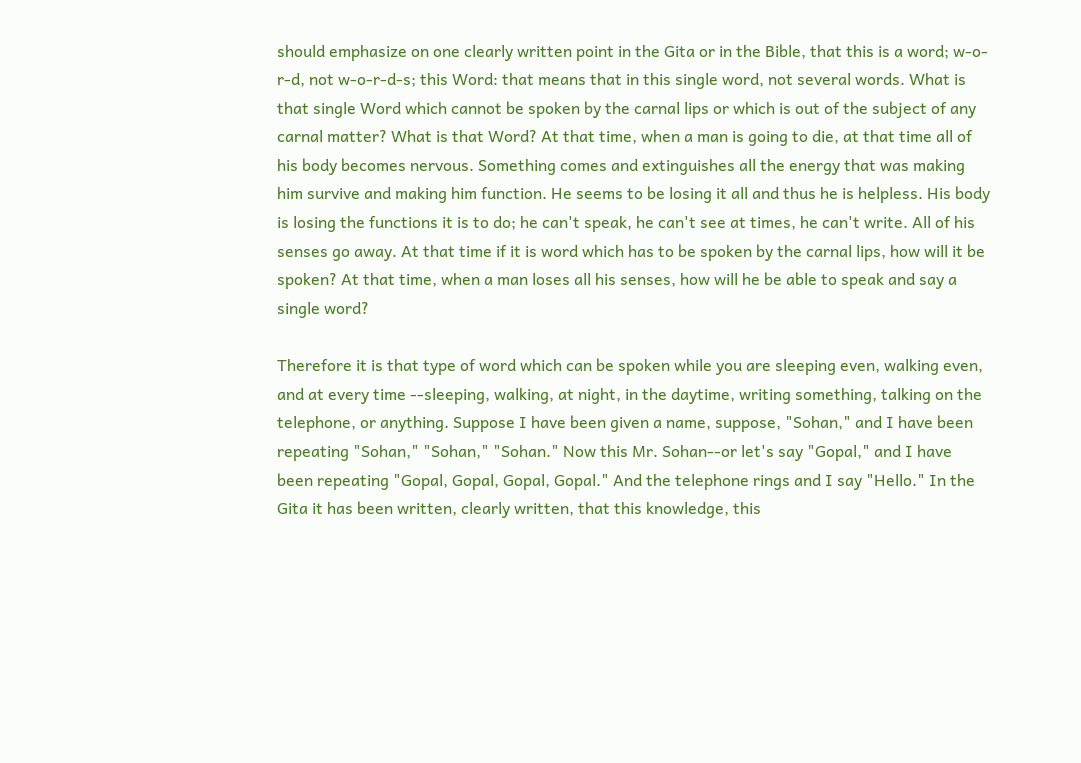should emphasize on one clearly written point in the Gita or in the Bible, that this is a word; w-o-r-d, not w-o-r-d-s; this Word: that means that in this single word, not several words. What is that single Word which cannot be spoken by the carnal lips or which is out of the subject of any carnal matter? What is that Word? At that time, when a man is going to die, at that time all of his body becomes nervous. Something comes and extinguishes all the energy that was making him survive and making him function. He seems to be losing it all and thus he is helpless. His body is losing the functions it is to do; he can't speak, he can't see at times, he can't write. All of his senses go away. At that time if it is word which has to be spoken by the carnal lips, how will it be spoken? At that time, when a man loses all his senses, how will he be able to speak and say a single word?

Therefore it is that type of word which can be spoken while you are sleeping even, walking even, and at every time --sleeping, walking, at night, in the daytime, writing something, talking on the telephone, or anything. Suppose I have been given a name, suppose, "Sohan," and I have been repeating "Sohan," "Sohan," "Sohan." Now this Mr. Sohan--or let's say "Gopal," and I have been repeating "Gopal, Gopal, Gopal, Gopal." And the telephone rings and I say "Hello." In the Gita it has been written, clearly written, that this knowledge, this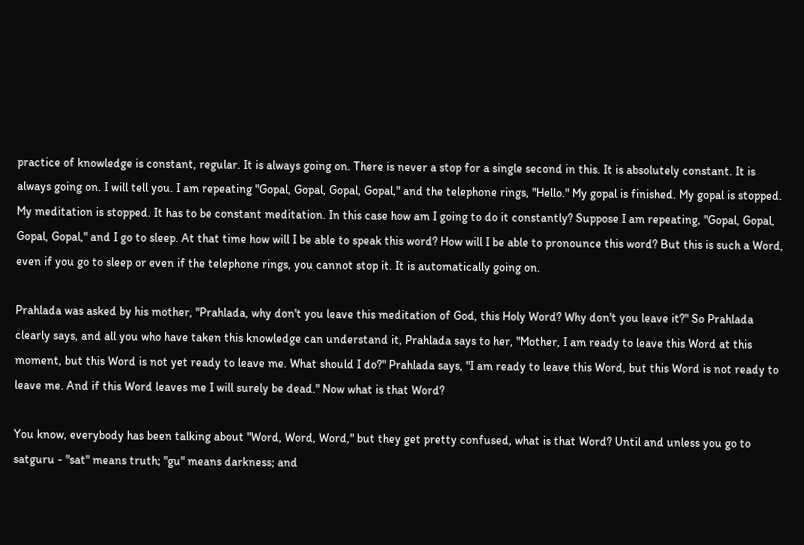practice of knowledge is constant, regular. It is always going on. There is never a stop for a single second in this. It is absolutely constant. It is always going on. I will tell you. I am repeating "Gopal, Gopal, Gopal, Gopal," and the telephone rings, "Hello." My gopal is finished. My gopal is stopped. My meditation is stopped. It has to be constant meditation. In this case how am I going to do it constantly? Suppose I am repeating, "Gopal, Gopal, Gopal, Gopal," and I go to sleep. At that time how will I be able to speak this word? How will I be able to pronounce this word? But this is such a Word, even if you go to sleep or even if the telephone rings, you cannot stop it. It is automatically going on.

Prahlada was asked by his mother, "Prahlada, why don't you leave this meditation of God, this Holy Word? Why don't you leave it?" So Prahlada clearly says, and all you who have taken this knowledge can understand it, Prahlada says to her, "Mother, I am ready to leave this Word at this moment, but this Word is not yet ready to leave me. What should I do?" Prahlada says, "I am ready to leave this Word, but this Word is not ready to leave me. And if this Word leaves me I will surely be dead." Now what is that Word?

You know, everybody has been talking about "Word, Word, Word," but they get pretty confused, what is that Word? Until and unless you go to satguru - "sat" means truth; "gu" means darkness; and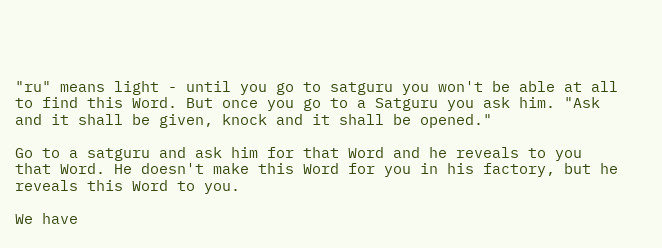"ru" means light - until you go to satguru you won't be able at all to find this Word. But once you go to a Satguru you ask him. "Ask and it shall be given, knock and it shall be opened."

Go to a satguru and ask him for that Word and he reveals to you that Word. He doesn't make this Word for you in his factory, but he reveals this Word to you.

We have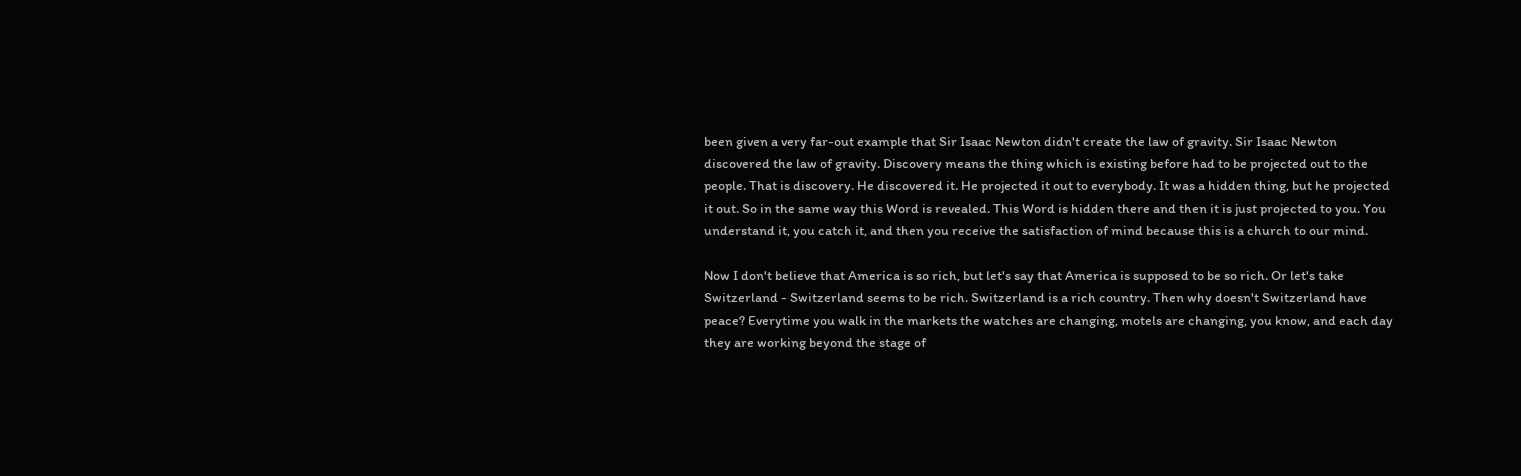been given a very far-out example that Sir Isaac Newton didn't create the law of gravity. Sir Isaac Newton discovered the law of gravity. Discovery means the thing which is existing before had to be projected out to the people. That is discovery. He discovered it. He projected it out to everybody. It was a hidden thing, but he projected it out. So in the same way this Word is revealed. This Word is hidden there and then it is just projected to you. You understand it, you catch it, and then you receive the satisfaction of mind because this is a church to our mind.

Now I don't believe that America is so rich, but let's say that America is supposed to be so rich. Or let's take Switzerland - Switzerland seems to be rich. Switzerland is a rich country. Then why doesn't Switzerland have peace? Everytime you walk in the markets the watches are changing, motels are changing, you know, and each day they are working beyond the stage of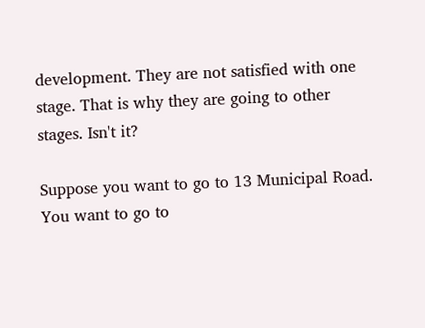development. They are not satisfied with one stage. That is why they are going to other stages. Isn't it?

Suppose you want to go to 13 Municipal Road. You want to go to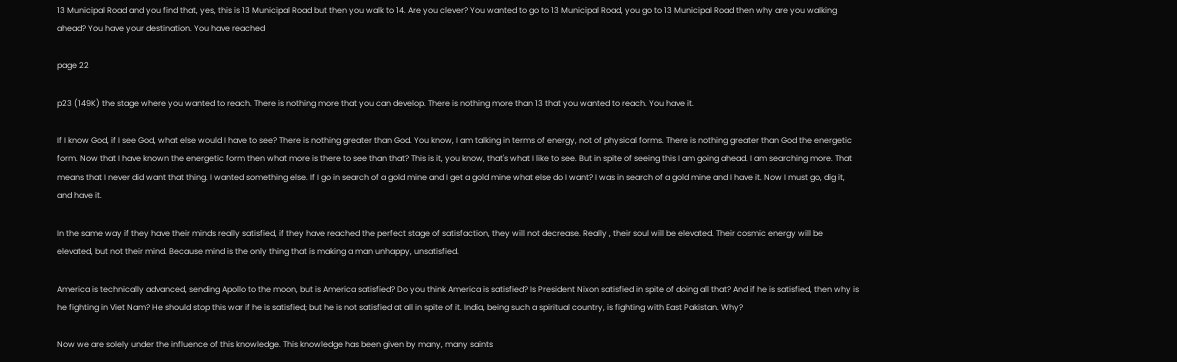13 Municipal Road and you find that, yes, this is 13 Municipal Road but then you walk to 14. Are you clever? You wanted to go to 13 Municipal Road, you go to 13 Municipal Road then why are you walking ahead? You have your destination. You have reached

page 22

p23 (149K) the stage where you wanted to reach. There is nothing more that you can develop. There is nothing more than 13 that you wanted to reach. You have it.

If I know God, if I see God, what else would I have to see? There is nothing greater than God. You know, I am talking in terms of energy, not of physical forms. There is nothing greater than God the energetic form. Now that I have known the energetic form then what more is there to see than that? This is it, you know, that's what I like to see. But in spite of seeing this I am going ahead. I am searching more. That means that I never did want that thing. I wanted something else. If I go in search of a gold mine and I get a gold mine what else do I want? I was in search of a gold mine and I have it. Now I must go, dig it, and have it.

In the same way if they have their minds really satisfied, if they have reached the perfect stage of satisfaction, they will not decrease. Really , their soul will be elevated. Their cosmic energy will be elevated, but not their mind. Because mind is the only thing that is making a man unhappy, unsatisfied.

America is technically advanced, sending Apollo to the moon, but is America satisfied? Do you think America is satisfied? Is President Nixon satisfied in spite of doing all that? And if he is satisfied, then why is he fighting in Viet Nam? He should stop this war if he is satisfied; but he is not satisfied at all in spite of it. India, being such a spiritual country, is fighting with East Pakistan. Why?

Now we are solely under the influence of this knowledge. This knowledge has been given by many, many saints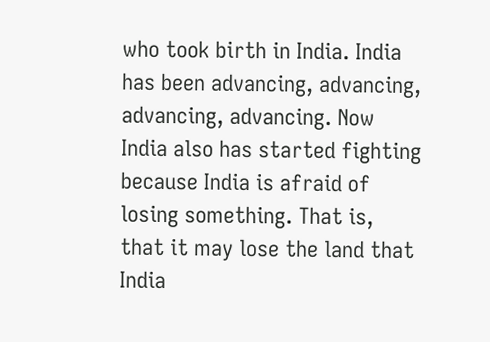who took birth in India. India has been advancing, advancing, advancing, advancing. Now India also has started fighting because India is afraid of losing something. That is, that it may lose the land that India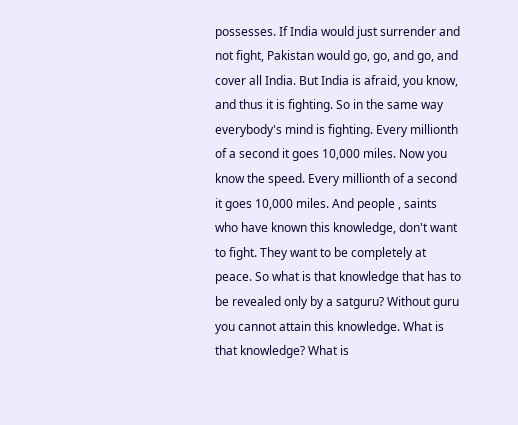possesses. If India would just surrender and not fight, Pakistan would go, go, and go, and cover all India. But India is afraid, you know, and thus it is fighting. So in the same way everybody's mind is fighting. Every millionth of a second it goes 10,000 miles. Now you know the speed. Every millionth of a second it goes 10,000 miles. And people , saints who have known this knowledge, don't want to fight. They want to be completely at peace. So what is that knowledge that has to be revealed only by a satguru? Without guru you cannot attain this knowledge. What is that knowledge? What is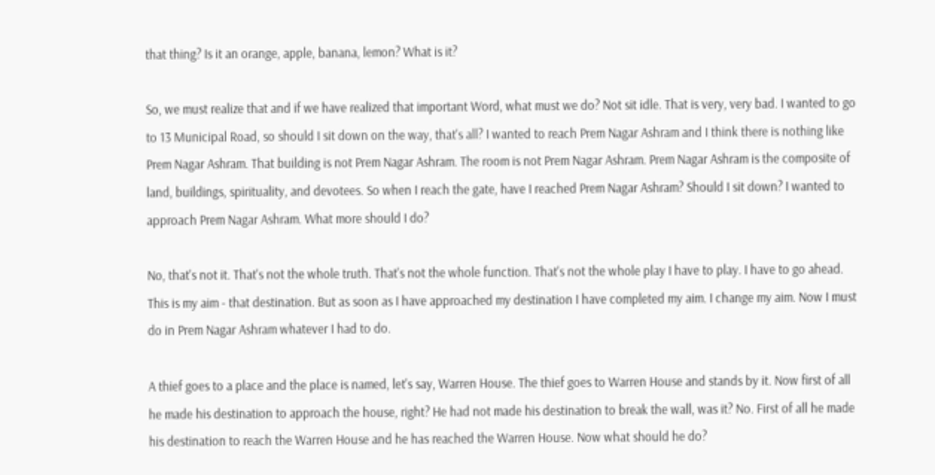that thing? Is it an orange, apple, banana, lemon? What is it?

So, we must realize that and if we have realized that important Word, what must we do? Not sit idle. That is very, very bad. I wanted to go to 13 Municipal Road, so should I sit down on the way, that's all? I wanted to reach Prem Nagar Ashram and I think there is nothing like Prem Nagar Ashram. That building is not Prem Nagar Ashram. The room is not Prem Nagar Ashram. Prem Nagar Ashram is the composite of land, buildings, spirituality, and devotees. So when I reach the gate, have I reached Prem Nagar Ashram? Should I sit down? I wanted to approach Prem Nagar Ashram. What more should I do?

No, that's not it. That's not the whole truth. That's not the whole function. That's not the whole play I have to play. I have to go ahead. This is my aim - that destination. But as soon as I have approached my destination I have completed my aim. I change my aim. Now I must do in Prem Nagar Ashram whatever I had to do.

A thief goes to a place and the place is named, let's say, Warren House. The thief goes to Warren House and stands by it. Now first of all he made his destination to approach the house, right? He had not made his destination to break the wall, was it? No. First of all he made his destination to reach the Warren House and he has reached the Warren House. Now what should he do?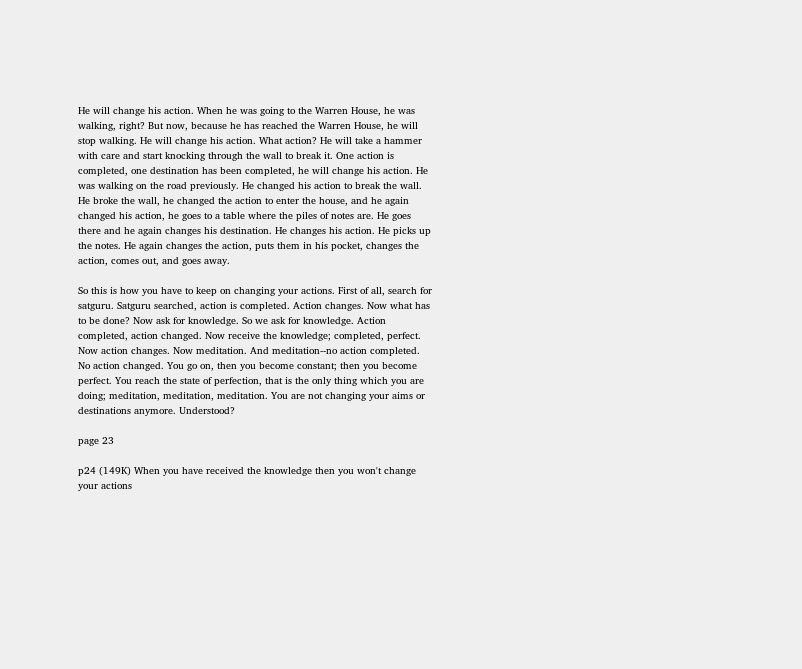He will change his action. When he was going to the Warren House, he was walking, right? But now, because he has reached the Warren House, he will stop walking. He will change his action. What action? He will take a hammer with care and start knocking through the wall to break it. One action is completed, one destination has been completed, he will change his action. He was walking on the road previously. He changed his action to break the wall. He broke the wall, he changed the action to enter the house, and he again changed his action, he goes to a table where the piles of notes are. He goes there and he again changes his destination. He changes his action. He picks up the notes. He again changes the action, puts them in his pocket, changes the action, comes out, and goes away.

So this is how you have to keep on changing your actions. First of all, search for satguru. Satguru searched, action is completed. Action changes. Now what has to be done? Now ask for knowledge. So we ask for knowledge. Action completed, action changed. Now receive the knowledge; completed, perfect. Now action changes. Now meditation. And meditation--no action completed. No action changed. You go on, then you become constant; then you become perfect. You reach the state of perfection, that is the only thing which you are doing; meditation, meditation, meditation. You are not changing your aims or destinations anymore. Understood?

page 23

p24 (149K) When you have received the knowledge then you won't change your actions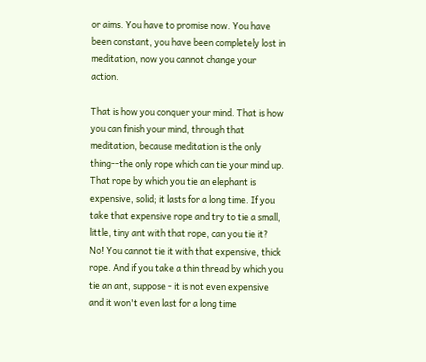or aims. You have to promise now. You have been constant, you have been completely lost in meditation, now you cannot change your action.

That is how you conquer your mind. That is how you can finish your mind, through that meditation, because meditation is the only thing--the only rope which can tie your mind up. That rope by which you tie an elephant is expensive, solid; it lasts for a long time. If you take that expensive rope and try to tie a small, little, tiny ant with that rope, can you tie it? No! You cannot tie it with that expensive, thick rope. And if you take a thin thread by which you tie an ant, suppose - it is not even expensive and it won't even last for a long time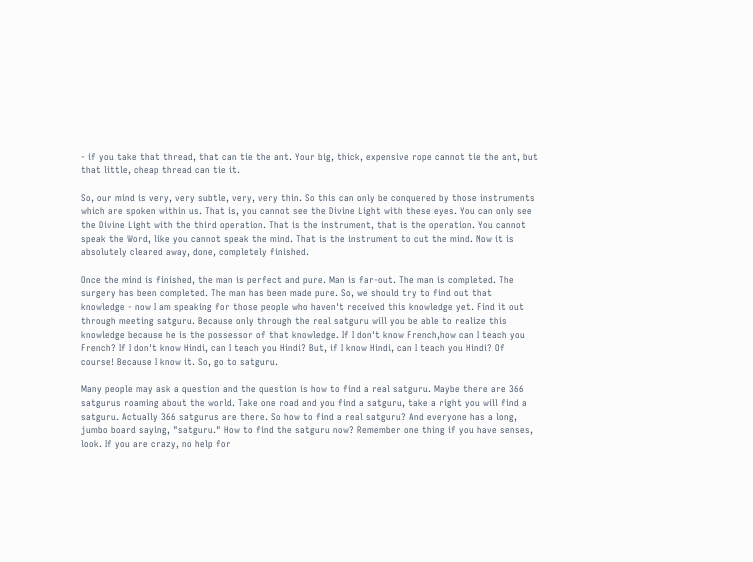- if you take that thread, that can tie the ant. Your big, thick, expensive rope cannot tie the ant, but that little, cheap thread can tie it.

So, our mind is very, very subtle, very, very thin. So this can only be conquered by those instruments which are spoken within us. That is, you cannot see the Divine Light with these eyes. You can only see the Divine Light with the third operation. That is the instrument, that is the operation. You cannot speak the Word, like you cannot speak the mind. That is the instrument to cut the mind. Now it is absolutely cleared away, done, completely finished.

Once the mind is finished, the man is perfect and pure. Man is far-out. The man is completed. The surgery has been completed. The man has been made pure. So, we should try to find out that knowledge - now I am speaking for those people who haven't received this knowledge yet. Find it out through meeting satguru. Because only through the real satguru will you be able to realize this knowledge because he is the possessor of that knowledge. If I don't know French,how can I teach you French? If I don't know Hindi, can I teach you Hindi? But, if I know Hindi, can I teach you Hindi? Of course! Because I know it. So, go to satguru.

Many people may ask a question and the question is how to find a real satguru. Maybe there are 366 satgurus roaming about the world. Take one road and you find a satguru, take a right you will find a satguru. Actually 366 satgurus are there. So how to find a real satguru? And everyone has a long, jumbo board saying, "satguru." How to find the satguru now? Remember one thing if you have senses, look. If you are crazy, no help for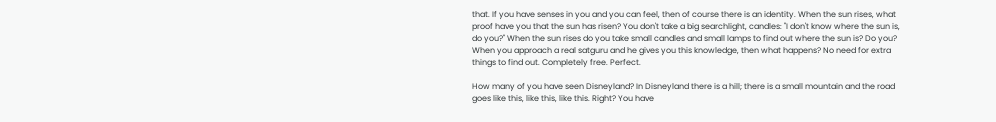that. If you have senses in you and you can feel, then of course there is an identity. When the sun rises, what proof have you that the sun has risen? You don't take a big searchlight, candles: "I don't know where the sun is, do you?" When the sun rises do you take small candles and small lamps to find out where the sun is? Do you? When you approach a real satguru and he gives you this knowledge, then what happens? No need for extra things to find out. Completely free. Perfect.

How many of you have seen Disneyland? In Disneyland there is a hill; there is a small mountain and the road goes like this, like this, like this. Right? You have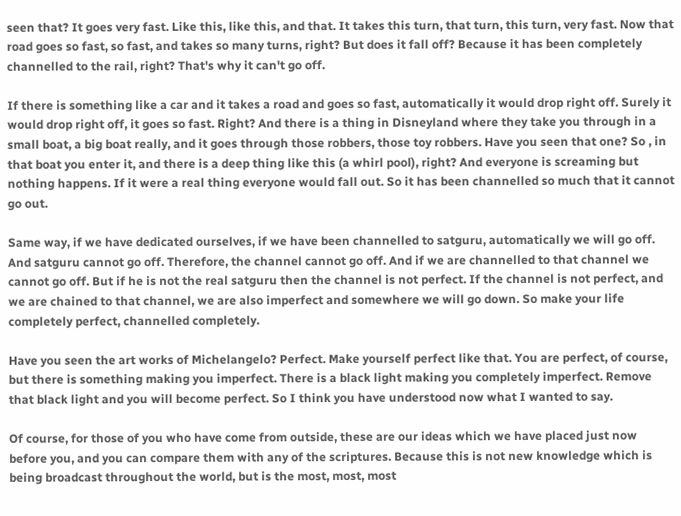seen that? It goes very fast. Like this, like this, and that. It takes this turn, that turn, this turn, very fast. Now that road goes so fast, so fast, and takes so many turns, right? But does it fall off? Because it has been completely channelled to the rail, right? That's why it can't go off.

If there is something like a car and it takes a road and goes so fast, automatically it would drop right off. Surely it would drop right off, it goes so fast. Right? And there is a thing in Disneyland where they take you through in a small boat, a big boat really, and it goes through those robbers, those toy robbers. Have you seen that one? So , in that boat you enter it, and there is a deep thing like this (a whirl pool), right? And everyone is screaming but nothing happens. If it were a real thing everyone would fall out. So it has been channelled so much that it cannot go out.

Same way, if we have dedicated ourselves, if we have been channelled to satguru, automatically we will go off. And satguru cannot go off. Therefore, the channel cannot go off. And if we are channelled to that channel we cannot go off. But if he is not the real satguru then the channel is not perfect. If the channel is not perfect, and we are chained to that channel, we are also imperfect and somewhere we will go down. So make your life completely perfect, channelled completely.

Have you seen the art works of Michelangelo? Perfect. Make yourself perfect like that. You are perfect, of course, but there is something making you imperfect. There is a black light making you completely imperfect. Remove that black light and you will become perfect. So I think you have understood now what I wanted to say.

Of course, for those of you who have come from outside, these are our ideas which we have placed just now before you, and you can compare them with any of the scriptures. Because this is not new knowledge which is being broadcast throughout the world, but is the most, most, most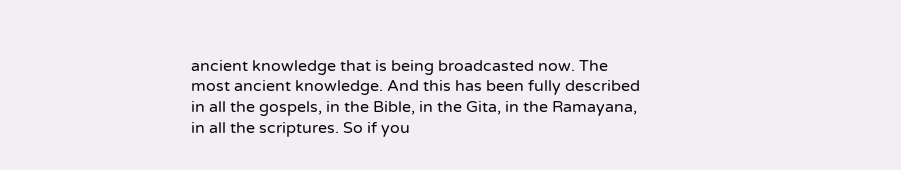ancient knowledge that is being broadcasted now. The most ancient knowledge. And this has been fully described in all the gospels, in the Bible, in the Gita, in the Ramayana, in all the scriptures. So if you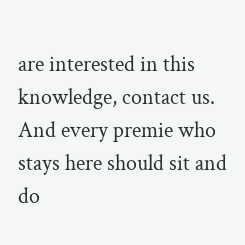are interested in this knowledge, contact us. And every premie who stays here should sit and do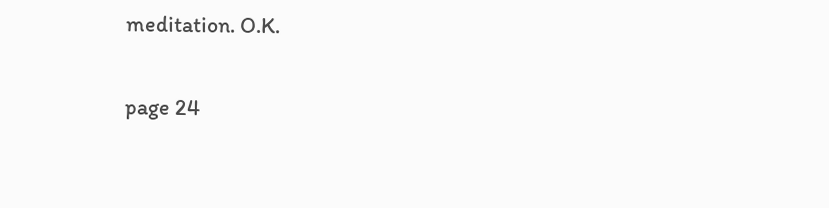meditation. O.K.

page 24